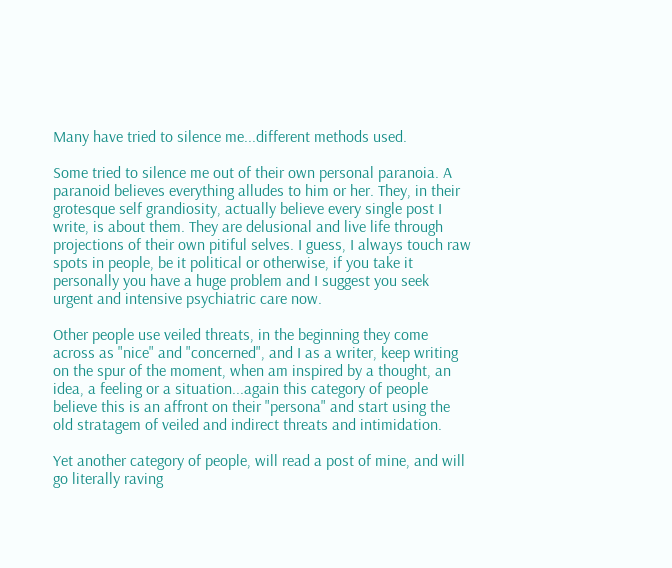Many have tried to silence me...different methods used.

Some tried to silence me out of their own personal paranoia. A paranoid believes everything alludes to him or her. They, in their grotesque self grandiosity, actually believe every single post I write, is about them. They are delusional and live life through projections of their own pitiful selves. I guess, I always touch raw spots in people, be it political or otherwise, if you take it personally you have a huge problem and I suggest you seek urgent and intensive psychiatric care now.

Other people use veiled threats, in the beginning they come across as "nice" and "concerned", and I as a writer, keep writing on the spur of the moment, when am inspired by a thought, an idea, a feeling or a situation...again this category of people believe this is an affront on their "persona" and start using the old stratagem of veiled and indirect threats and intimidation.

Yet another category of people, will read a post of mine, and will go literally raving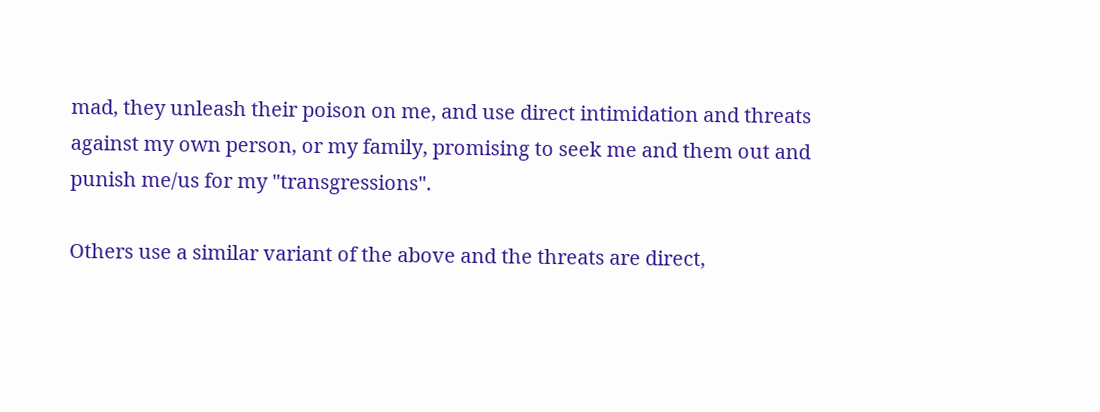mad, they unleash their poison on me, and use direct intimidation and threats against my own person, or my family, promising to seek me and them out and punish me/us for my "transgressions".

Others use a similar variant of the above and the threats are direct,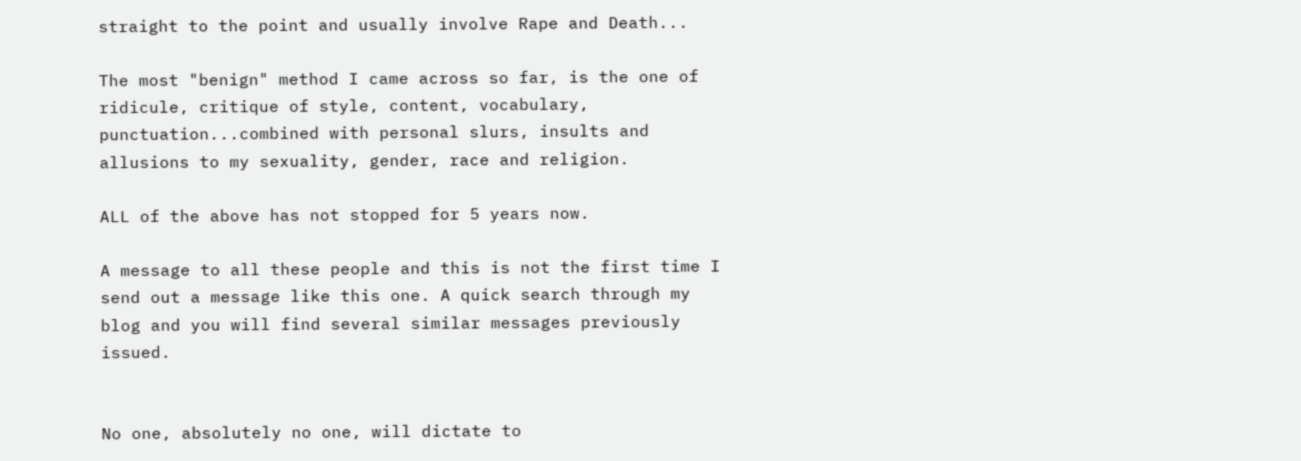straight to the point and usually involve Rape and Death...

The most "benign" method I came across so far, is the one of ridicule, critique of style, content, vocabulary, punctuation...combined with personal slurs, insults and allusions to my sexuality, gender, race and religion.

ALL of the above has not stopped for 5 years now.

A message to all these people and this is not the first time I send out a message like this one. A quick search through my blog and you will find several similar messages previously issued.


No one, absolutely no one, will dictate to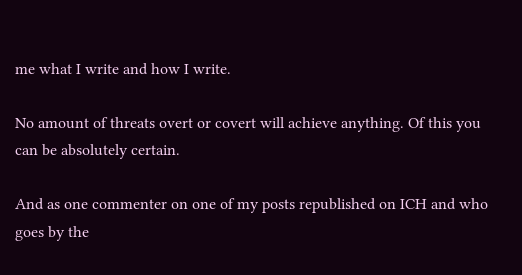me what I write and how I write.

No amount of threats overt or covert will achieve anything. Of this you can be absolutely certain.

And as one commenter on one of my posts republished on ICH and who goes by the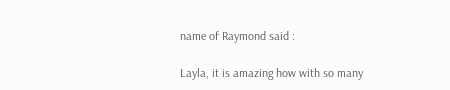name of Raymond said :

Layla, it is amazing how with so many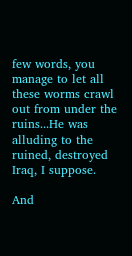few words, you manage to let all these worms crawl out from under the ruins...He was alluding to the ruined, destroyed Iraq, I suppose.

And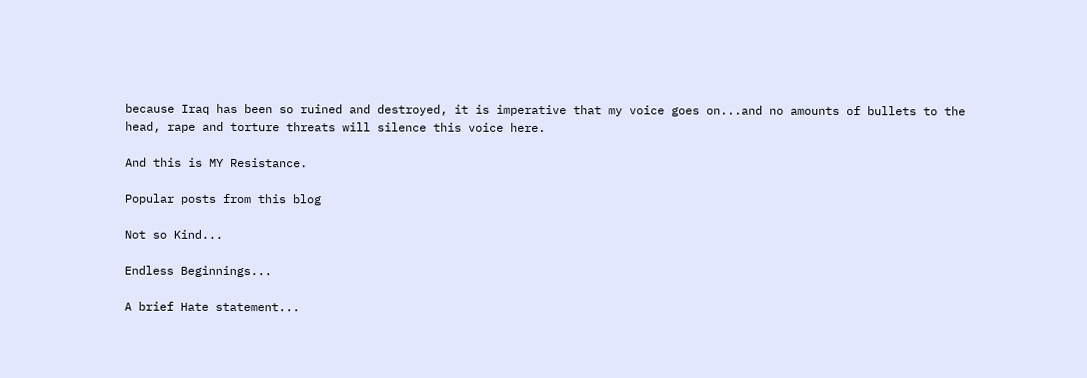because Iraq has been so ruined and destroyed, it is imperative that my voice goes on...and no amounts of bullets to the head, rape and torture threats will silence this voice here.

And this is MY Resistance.

Popular posts from this blog

Not so Kind...

Endless Beginnings...

A brief Hate statement...